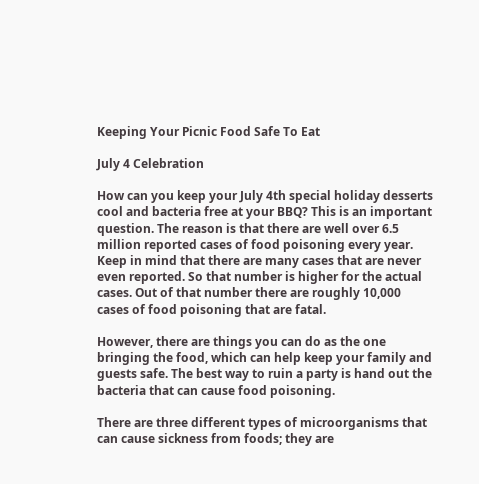Keeping Your Picnic Food Safe To Eat

July 4 Celebration

How can you keep your July 4th special holiday desserts cool and bacteria free at your BBQ? This is an important question. The reason is that there are well over 6.5 million reported cases of food poisoning every year. Keep in mind that there are many cases that are never even reported. So that number is higher for the actual cases. Out of that number there are roughly 10,000 cases of food poisoning that are fatal.

However, there are things you can do as the one bringing the food, which can help keep your family and guests safe. The best way to ruin a party is hand out the bacteria that can cause food poisoning.

There are three different types of microorganisms that can cause sickness from foods; they are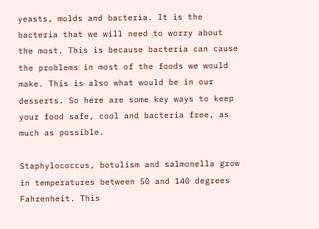yeasts, molds and bacteria. It is the bacteria that we will need to worry about the most. This is because bacteria can cause the problems in most of the foods we would make. This is also what would be in our desserts. So here are some key ways to keep your food safe, cool and bacteria free, as much as possible.

Staphylococcus, botulism and salmonella grow in temperatures between 50 and 140 degrees Fahrenheit. This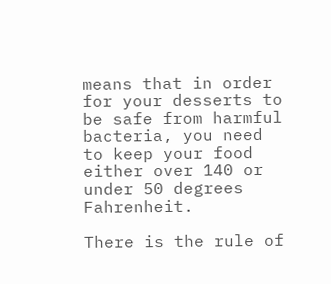means that in order for your desserts to be safe from harmful bacteria, you need to keep your food either over 140 or under 50 degrees Fahrenheit.

There is the rule of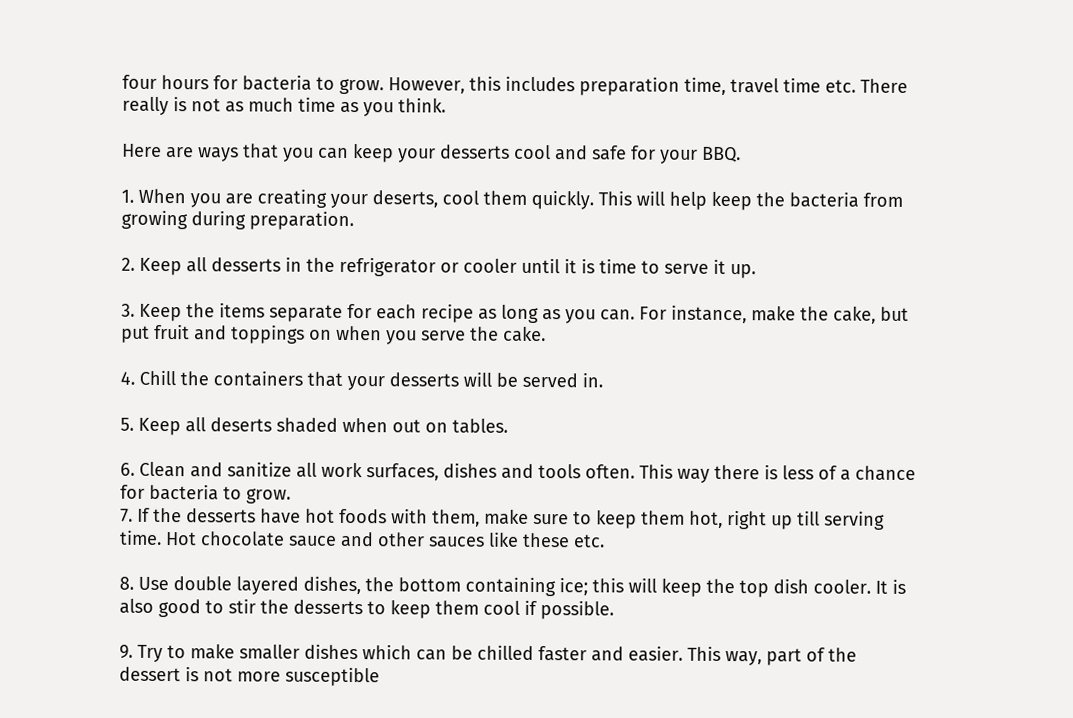four hours for bacteria to grow. However, this includes preparation time, travel time etc. There really is not as much time as you think.

Here are ways that you can keep your desserts cool and safe for your BBQ.

1. When you are creating your deserts, cool them quickly. This will help keep the bacteria from growing during preparation.

2. Keep all desserts in the refrigerator or cooler until it is time to serve it up.

3. Keep the items separate for each recipe as long as you can. For instance, make the cake, but put fruit and toppings on when you serve the cake.

4. Chill the containers that your desserts will be served in.

5. Keep all deserts shaded when out on tables.

6. Clean and sanitize all work surfaces, dishes and tools often. This way there is less of a chance for bacteria to grow.
7. If the desserts have hot foods with them, make sure to keep them hot, right up till serving time. Hot chocolate sauce and other sauces like these etc.

8. Use double layered dishes, the bottom containing ice; this will keep the top dish cooler. It is also good to stir the desserts to keep them cool if possible.

9. Try to make smaller dishes which can be chilled faster and easier. This way, part of the dessert is not more susceptible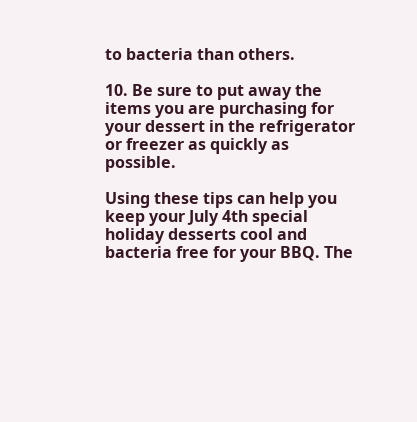to bacteria than others.

10. Be sure to put away the items you are purchasing for your dessert in the refrigerator or freezer as quickly as possible.

Using these tips can help you keep your July 4th special holiday desserts cool and bacteria free for your BBQ. The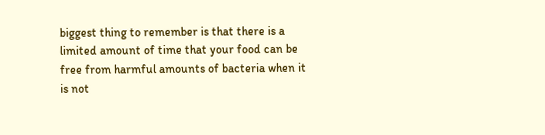biggest thing to remember is that there is a limited amount of time that your food can be free from harmful amounts of bacteria when it is not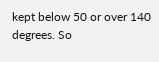kept below 50 or over 140 degrees. So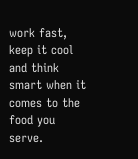work fast, keep it cool and think smart when it comes to the food you serve.